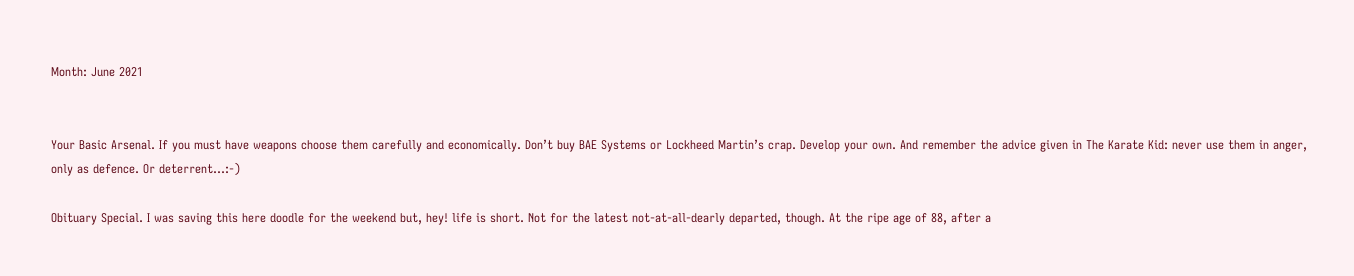Month: June 2021


Your Basic Arsenal. If you must have weapons choose them carefully and economically. Don’t buy BAE Systems or Lockheed Martin’s crap. Develop your own. And remember the advice given in The Karate Kid: never use them in anger, only as defence. Or deterrent…:-)

Obituary Special. I was saving this here doodle for the weekend but, hey! life is short. Not for the latest not-at-all-dearly departed, though. At the ripe age of 88, after a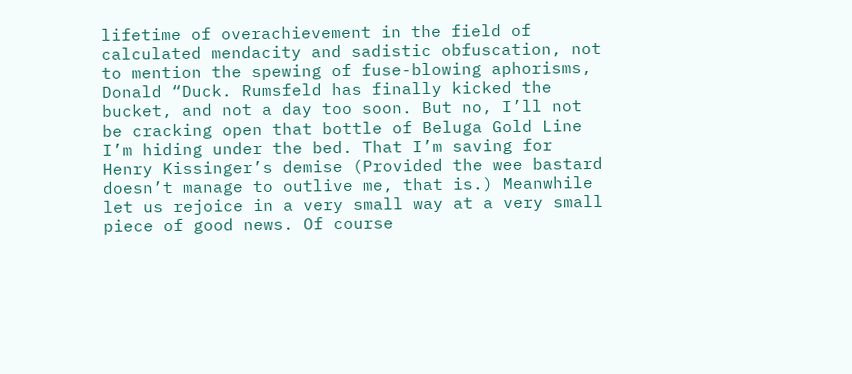lifetime of overachievement in the field of calculated mendacity and sadistic obfuscation, not to mention the spewing of fuse-blowing aphorisms, Donald “Duck. Rumsfeld has finally kicked the bucket, and not a day too soon. But no, I’ll not be cracking open that bottle of Beluga Gold Line I’m hiding under the bed. That I’m saving for Henry Kissinger’s demise (Provided the wee bastard doesn’t manage to outlive me, that is.) Meanwhile let us rejoice in a very small way at a very small piece of good news. Of course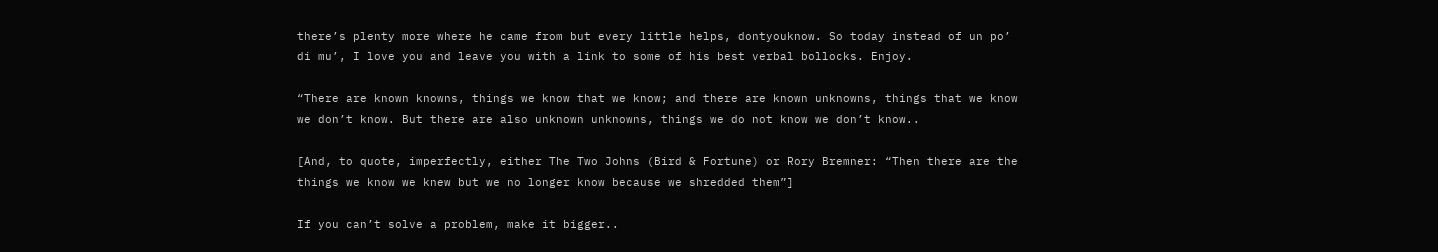there’s plenty more where he came from but every little helps, dontyouknow. So today instead of un po’ di mu’, I love you and leave you with a link to some of his best verbal bollocks. Enjoy.

“There are known knowns, things we know that we know; and there are known unknowns, things that we know we don’t know. But there are also unknown unknowns, things we do not know we don’t know..

[And, to quote, imperfectly, either The Two Johns (Bird & Fortune) or Rory Bremner: “Then there are the things we know we knew but we no longer know because we shredded them”]

If you can’t solve a problem, make it bigger..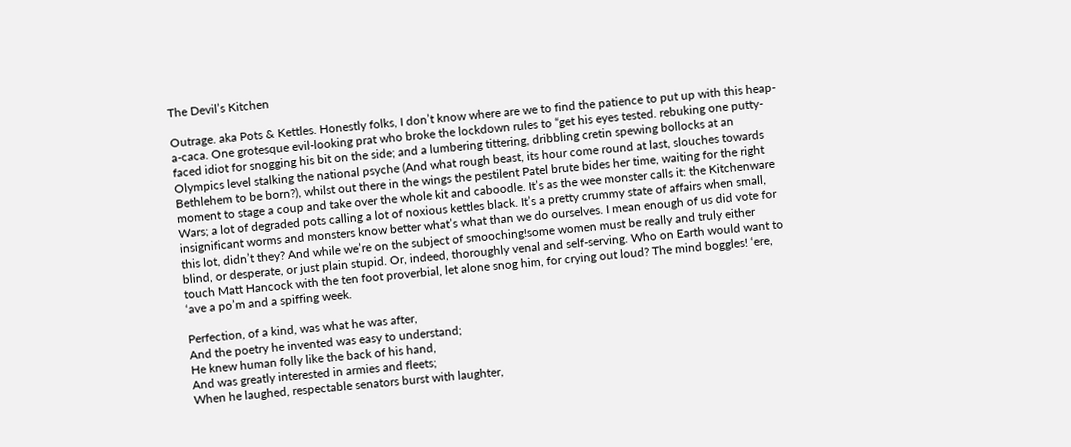The Devil’s Kitchen

Outrage. aka Pots & Kettles. Honestly folks, I don’t know where are we to find the patience to put up with this heap-a-caca. One grotesque evil-looking prat who broke the lockdown rules to “get his eyes tested. rebuking one putty-faced idiot for snogging his bit on the side; and a lumbering tittering, dribbling cretin spewing bollocks at an Olympics level stalking the national psyche (And what rough beast, its hour come round at last, slouches towards Bethlehem to be born?), whilst out there in the wings the pestilent Patel brute bides her time, waiting for the right moment to stage a coup and take over the whole kit and caboodle. It’s as the wee monster calls it: the Kitchenware Wars; a lot of degraded pots calling a lot of noxious kettles black. It’s a pretty crummy state of affairs when small, insignificant worms and monsters know better what’s what than we do ourselves. I mean enough of us did vote for this lot, didn’t they? And while we’re on the subject of smooching!some women must be really and truly either blind, or desperate, or just plain stupid. Or, indeed, thoroughly venal and self-serving. Who on Earth would want to touch Matt Hancock with the ten foot proverbial, let alone snog him, for crying out loud? The mind boggles! ‘ere, ‘ave a po’m and a spiffing week.

Perfection, of a kind, was what he was after,
And the poetry he invented was easy to understand;
He knew human folly like the back of his hand,
And was greatly interested in armies and fleets;
When he laughed, respectable senators burst with laughter,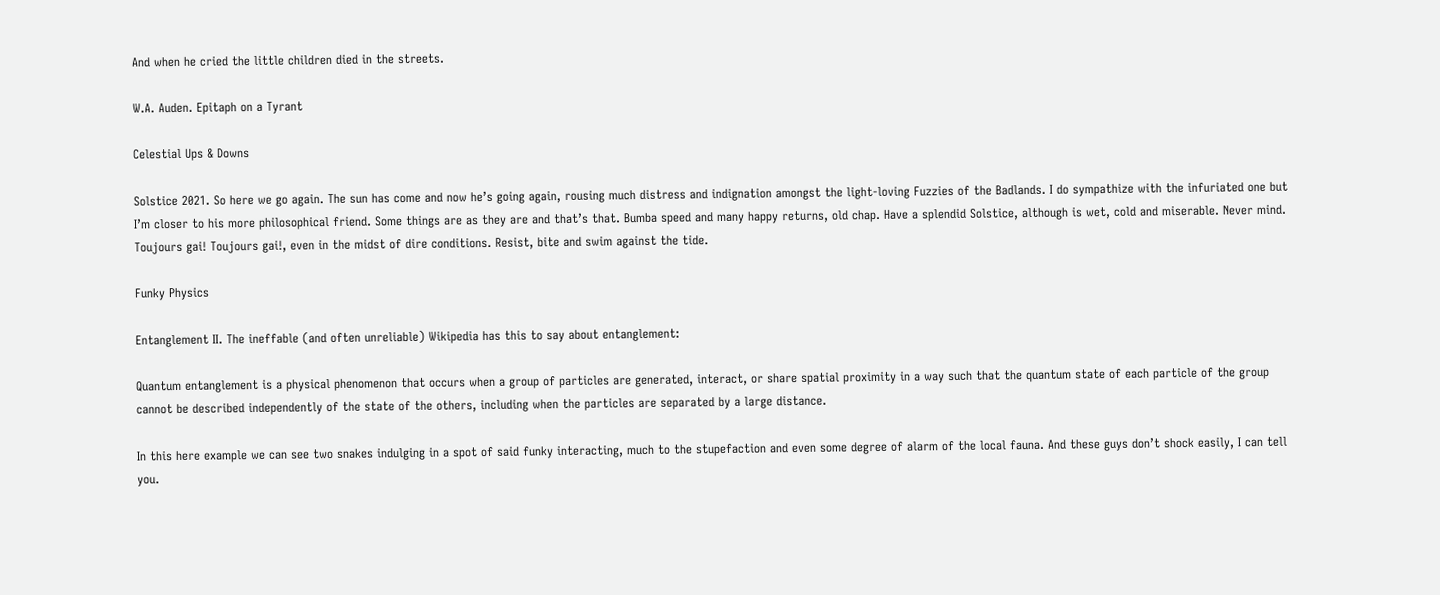And when he cried the little children died in the streets.

W.A. Auden. Epitaph on a Tyrant

Celestial Ups & Downs

Solstice 2021. So here we go again. The sun has come and now he’s going again, rousing much distress and indignation amongst the light-loving Fuzzies of the Badlands. I do sympathize with the infuriated one but I’m closer to his more philosophical friend. Some things are as they are and that’s that. Bumba speed and many happy returns, old chap. Have a splendid Solstice, although is wet, cold and miserable. Never mind. Toujours gai! Toujours gai!, even in the midst of dire conditions. Resist, bite and swim against the tide.

Funky Physics

Entanglement II. The ineffable (and often unreliable) Wikipedia has this to say about entanglement:

Quantum entanglement is a physical phenomenon that occurs when a group of particles are generated, interact, or share spatial proximity in a way such that the quantum state of each particle of the group cannot be described independently of the state of the others, including when the particles are separated by a large distance.

In this here example we can see two snakes indulging in a spot of said funky interacting, much to the stupefaction and even some degree of alarm of the local fauna. And these guys don’t shock easily, I can tell you.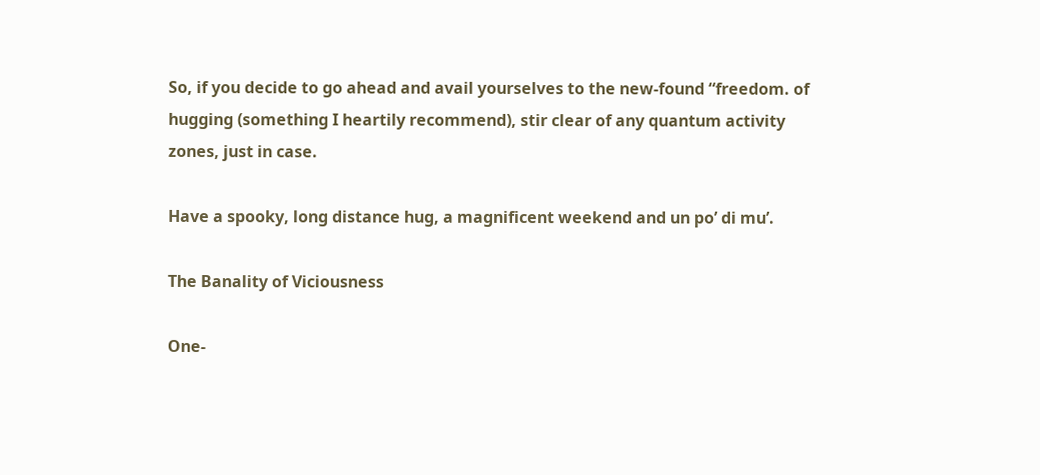So, if you decide to go ahead and avail yourselves to the new-found “freedom. of hugging (something I heartily recommend), stir clear of any quantum activity zones, just in case.

Have a spooky, long distance hug, a magnificent weekend and un po’ di mu’.

The Banality of Viciousness

One-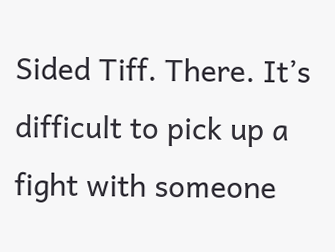Sided Tiff. There. It’s difficult to pick up a fight with someone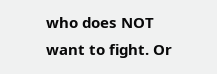who does NOT want to fight. Or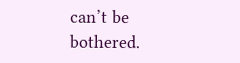can’t be bothered.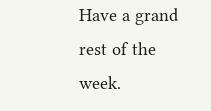Have a grand rest of the week.